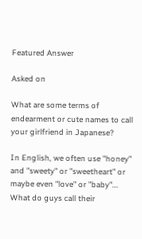Featured Answer

Asked on

What are some terms of endearment or cute names to call your girlfriend in Japanese?

In English, we often use "honey" and "sweety" or "sweetheart" or maybe even "love" or "baby"... What do guys call their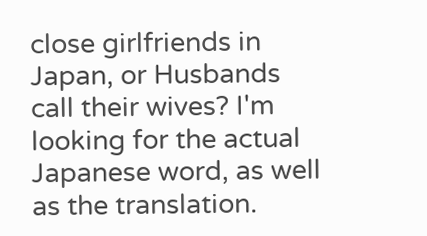close girlfriends in Japan, or Husbands call their wives? I'm looking for the actual Japanese word, as well as the translation.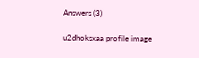Answers (3)

u2dhoksxaa profile image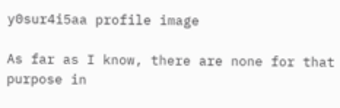y0sur4i5aa profile image

As far as I know, there are none for that purpose in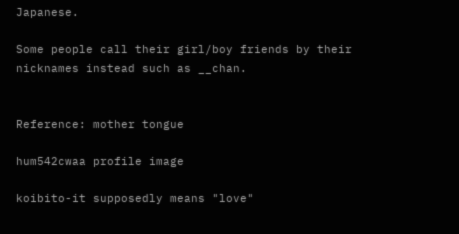Japanese.

Some people call their girl/boy friends by their nicknames instead such as __chan.


Reference: mother tongue

hum542cwaa profile image

koibito-it supposedly means "love"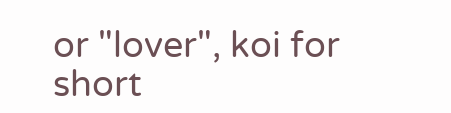or "lover", koi for short